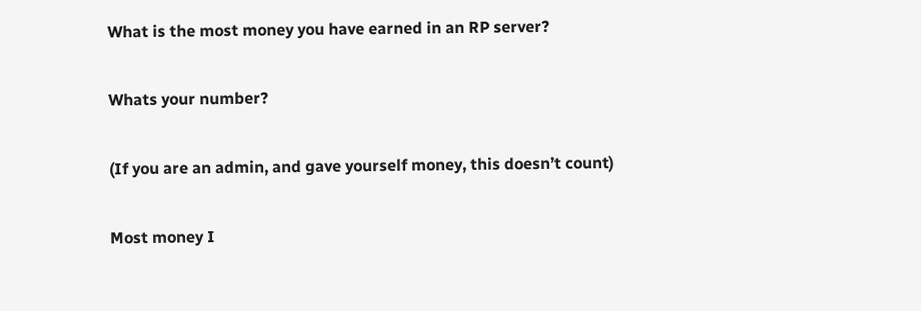What is the most money you have earned in an RP server?

Whats your number?

(If you are an admin, and gave yourself money, this doesn’t count)

Most money I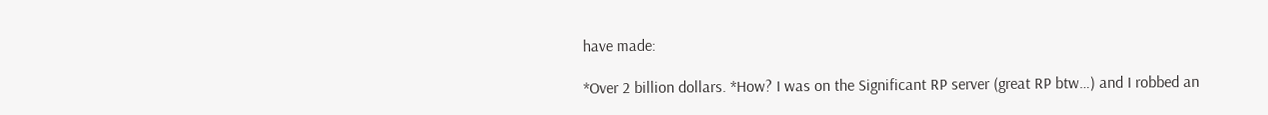have made:

*Over 2 billion dollars. *How? I was on the Significant RP server (great RP btw…) and I robbed an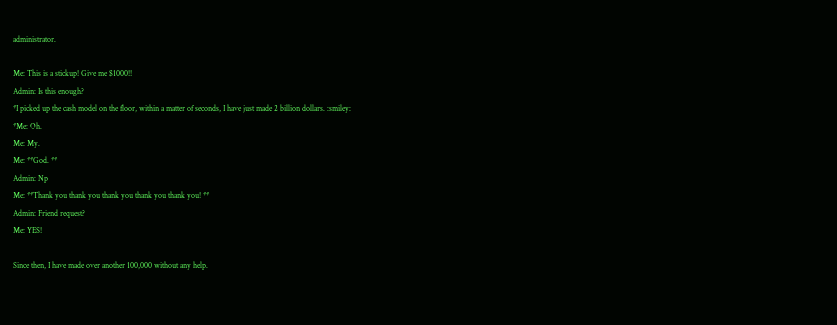administrator.

Me: This is a stickup! Give me $1000!!
Admin: Is this enough?
*I picked up the cash model on the floor, within a matter of seconds, I have just made 2 billion dollars. :smiley:
*Me: Oh.
Me: My.
Me: **God. **
Admin: Np
Me: **Thank you thank you thank you thank you thank you! **
Admin: Friend request?
Me: YES!

Since then, I have made over another 100,000 without any help.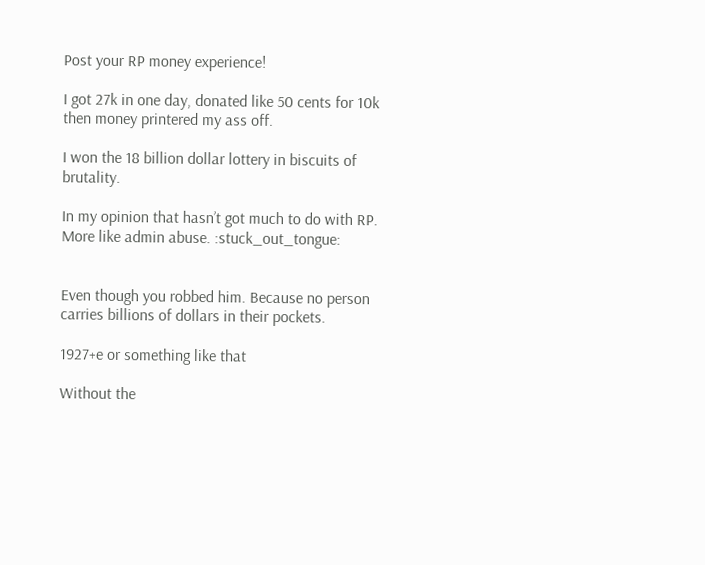Post your RP money experience!

I got 27k in one day, donated like 50 cents for 10k then money printered my ass off.

I won the 18 billion dollar lottery in biscuits of brutality.

In my opinion that hasn’t got much to do with RP. More like admin abuse. :stuck_out_tongue:


Even though you robbed him. Because no person carries billions of dollars in their pockets.

1927+e or something like that

Without the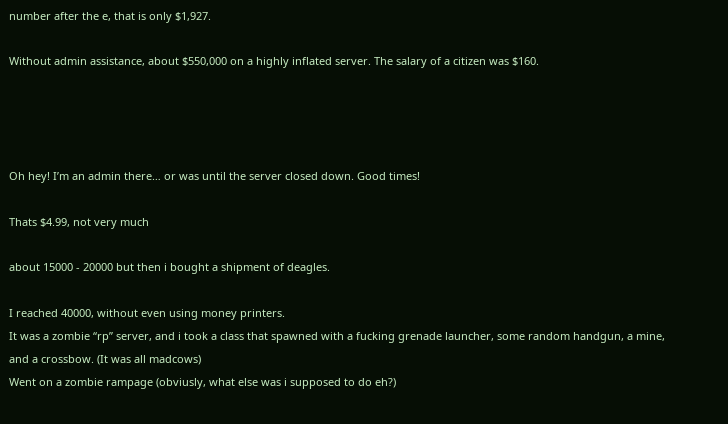number after the e, that is only $1,927.

Without admin assistance, about $550,000 on a highly inflated server. The salary of a citizen was $160.




Oh hey! I’m an admin there… or was until the server closed down. Good times!

Thats $4.99, not very much

about 15000 - 20000 but then i bought a shipment of deagles.

I reached 40000, without even using money printers.
It was a zombie “rp” server, and i took a class that spawned with a fucking grenade launcher, some random handgun, a mine, and a crossbow. (It was all madcows)
Went on a zombie rampage (obviusly, what else was i supposed to do eh?)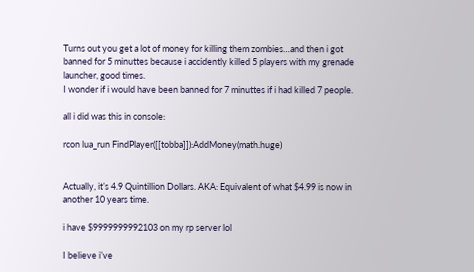Turns out you get a lot of money for killing them zombies…and then i got banned for 5 minuttes because i accidently killed 5 players with my grenade launcher, good times.
I wonder if i would have been banned for 7 minuttes if i had killed 7 people.

all i did was this in console:

rcon lua_run FindPlayer([[tobba]]):AddMoney(math.huge)


Actually, it’s 4.9 Quintillion Dollars. AKA: Equivalent of what $4.99 is now in another 10 years time.

i have $9999999992103 on my rp server lol

I believe i’ve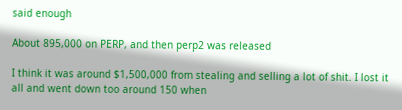said enough

About 895,000 on PERP, and then perp2 was released

I think it was around $1,500,000 from stealing and selling a lot of shit. I lost it all and went down too around 150 when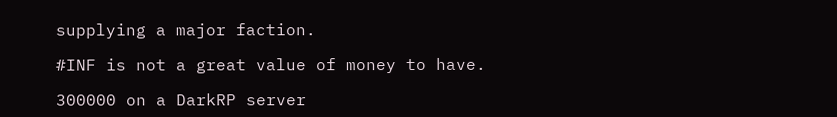supplying a major faction.

#INF is not a great value of money to have.

300000 on a DarkRP server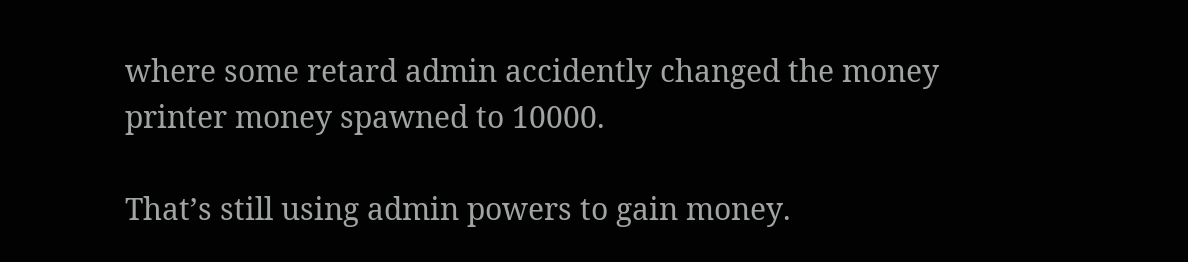where some retard admin accidently changed the money printer money spawned to 10000.

That’s still using admin powers to gain money.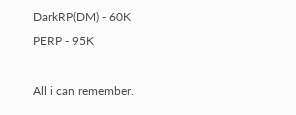DarkRP(DM) - 60K
PERP - 95K

All i can remember.